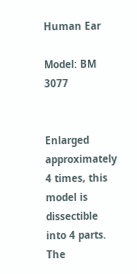Human Ear

Model: BM 3077


Enlarged approximately 4 times, this model is dissectible into 4 parts. The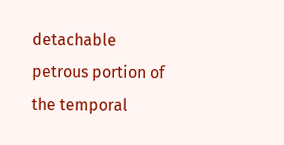detachable petrous portion of the temporal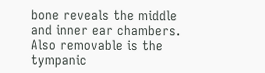bone reveals the middle and inner ear chambers. Also removable is the tympanic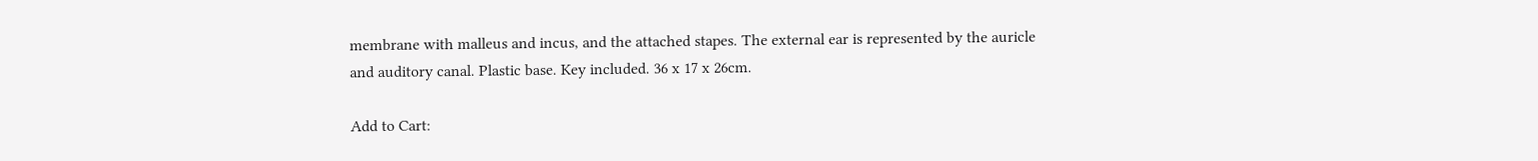membrane with malleus and incus, and the attached stapes. The external ear is represented by the auricle and auditory canal. Plastic base. Key included. 36 x 17 x 26cm.

Add to Cart: